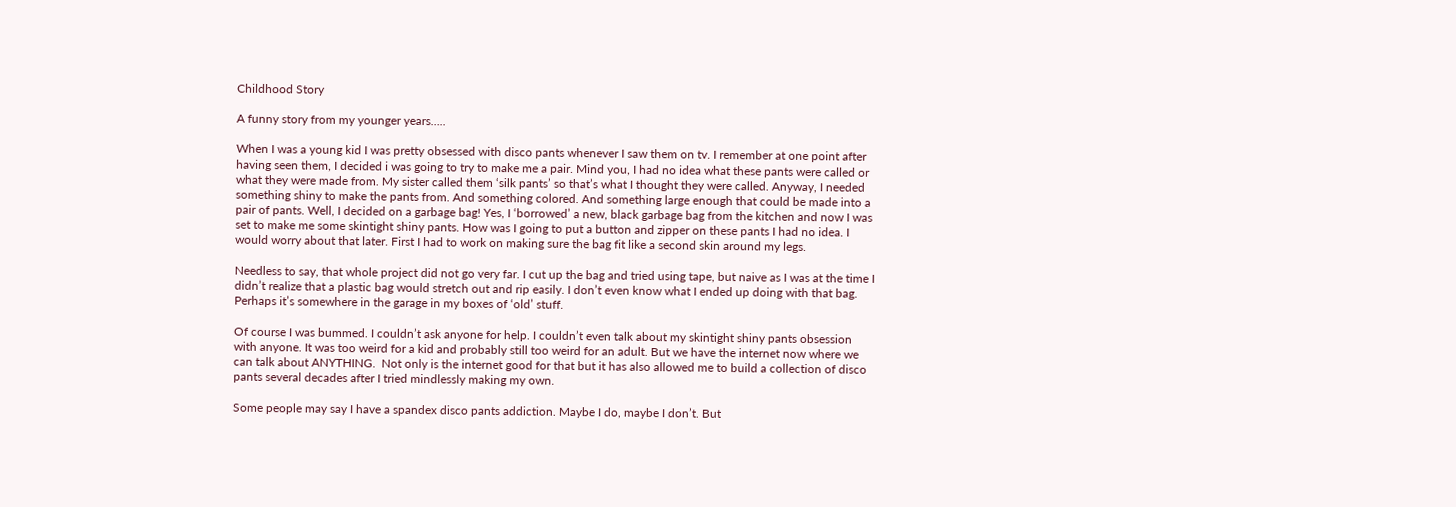Childhood Story

A funny story from my younger years…..

When I was a young kid I was pretty obsessed with disco pants whenever I saw them on tv. I remember at one point after having seen them, I decided i was going to try to make me a pair. Mind you, I had no idea what these pants were called or what they were made from. My sister called them ‘silk pants’ so that’s what I thought they were called. Anyway, I needed something shiny to make the pants from. And something colored. And something large enough that could be made into a pair of pants. Well, I decided on a garbage bag! Yes, I ‘borrowed’ a new, black garbage bag from the kitchen and now I was set to make me some skintight shiny pants. How was I going to put a button and zipper on these pants I had no idea. I would worry about that later. First I had to work on making sure the bag fit like a second skin around my legs.

Needless to say, that whole project did not go very far. I cut up the bag and tried using tape, but naive as I was at the time I didn’t realize that a plastic bag would stretch out and rip easily. I don’t even know what I ended up doing with that bag. Perhaps it’s somewhere in the garage in my boxes of ‘old’ stuff.

Of course I was bummed. I couldn’t ask anyone for help. I couldn’t even talk about my skintight shiny pants obsession with anyone. It was too weird for a kid and probably still too weird for an adult. But we have the internet now where we can talk about ANYTHING.  Not only is the internet good for that but it has also allowed me to build a collection of disco pants several decades after I tried mindlessly making my own.

Some people may say I have a spandex disco pants addiction. Maybe I do, maybe I don’t. But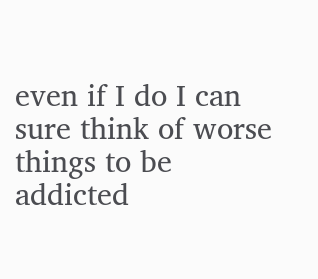even if I do I can sure think of worse things to be addicted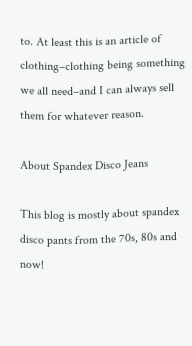to. At least this is an article of clothing–clothing being something we all need–and I can always sell them for whatever reason.

About Spandex Disco Jeans

This blog is mostly about spandex disco pants from the 70s, 80s and now!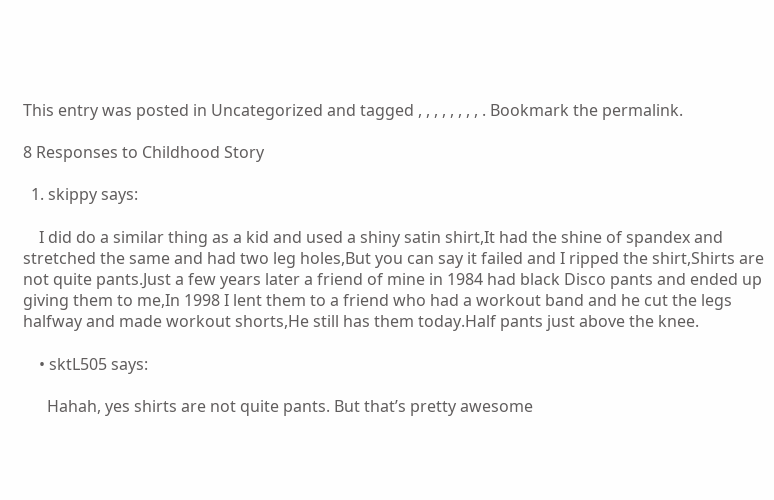This entry was posted in Uncategorized and tagged , , , , , , , , . Bookmark the permalink.

8 Responses to Childhood Story

  1. skippy says:

    I did do a similar thing as a kid and used a shiny satin shirt,It had the shine of spandex and stretched the same and had two leg holes,But you can say it failed and I ripped the shirt,Shirts are not quite pants.Just a few years later a friend of mine in 1984 had black Disco pants and ended up giving them to me,In 1998 I lent them to a friend who had a workout band and he cut the legs halfway and made workout shorts,He still has them today.Half pants just above the knee.

    • sktL505 says:

      Hahah, yes shirts are not quite pants. But that’s pretty awesome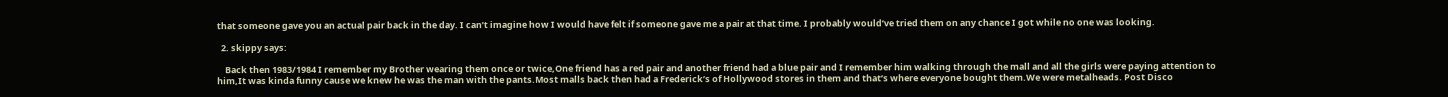that someone gave you an actual pair back in the day. I can’t imagine how I would have felt if someone gave me a pair at that time. I probably would’ve tried them on any chance I got while no one was looking.

  2. skippy says:

    Back then 1983/1984 I remember my Brother wearing them once or twice,One friend has a red pair and another friend had a blue pair and I remember him walking through the mall and all the girls were paying attention to him,It was kinda funny cause we knew he was the man with the pants.Most malls back then had a Frederick’s of Hollywood stores in them and that’s where everyone bought them.We were metalheads. Post Disco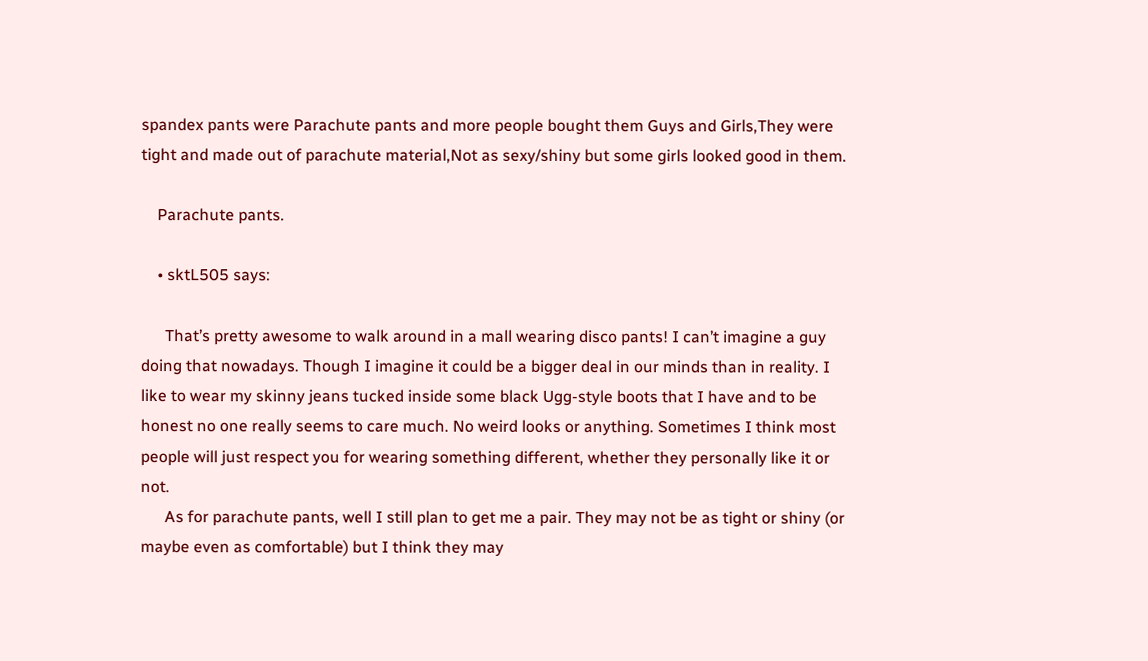spandex pants were Parachute pants and more people bought them Guys and Girls,They were tight and made out of parachute material,Not as sexy/shiny but some girls looked good in them.

    Parachute pants.

    • sktL505 says:

      That’s pretty awesome to walk around in a mall wearing disco pants! I can’t imagine a guy doing that nowadays. Though I imagine it could be a bigger deal in our minds than in reality. I like to wear my skinny jeans tucked inside some black Ugg-style boots that I have and to be honest no one really seems to care much. No weird looks or anything. Sometimes I think most people will just respect you for wearing something different, whether they personally like it or not.
      As for parachute pants, well I still plan to get me a pair. They may not be as tight or shiny (or maybe even as comfortable) but I think they may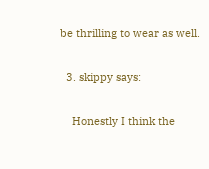be thrilling to wear as well.

  3. skippy says:

    Honestly I think the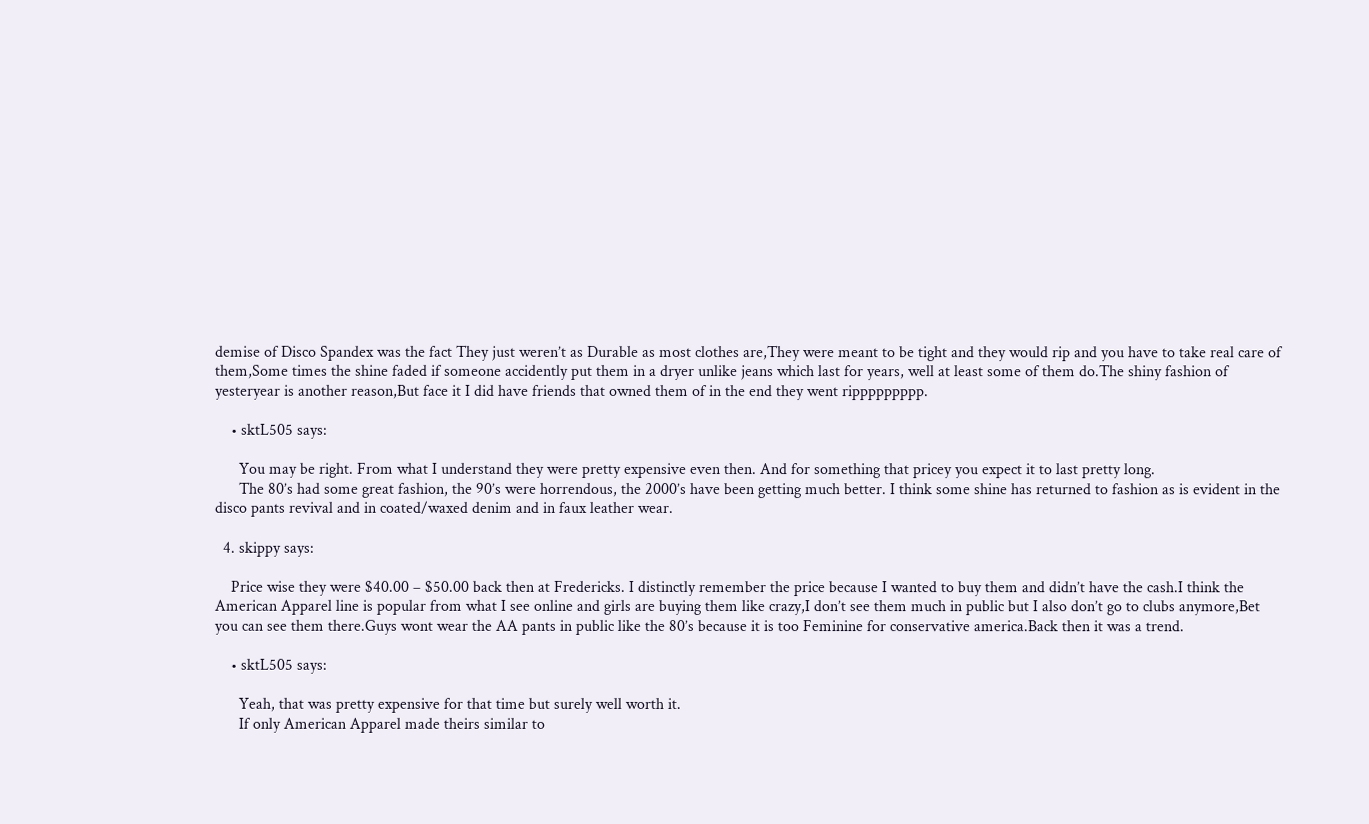demise of Disco Spandex was the fact They just weren’t as Durable as most clothes are,They were meant to be tight and they would rip and you have to take real care of them,Some times the shine faded if someone accidently put them in a dryer unlike jeans which last for years, well at least some of them do.The shiny fashion of yesteryear is another reason,But face it I did have friends that owned them of in the end they went rippppppppp.

    • sktL505 says:

      You may be right. From what I understand they were pretty expensive even then. And for something that pricey you expect it to last pretty long.
      The 80’s had some great fashion, the 90’s were horrendous, the 2000’s have been getting much better. I think some shine has returned to fashion as is evident in the disco pants revival and in coated/waxed denim and in faux leather wear.

  4. skippy says:

    Price wise they were $40.00 – $50.00 back then at Fredericks. I distinctly remember the price because I wanted to buy them and didn’t have the cash.I think the American Apparel line is popular from what I see online and girls are buying them like crazy,I don’t see them much in public but I also don’t go to clubs anymore,Bet you can see them there.Guys wont wear the AA pants in public like the 80’s because it is too Feminine for conservative america.Back then it was a trend.

    • sktL505 says:

      Yeah, that was pretty expensive for that time but surely well worth it.
      If only American Apparel made theirs similar to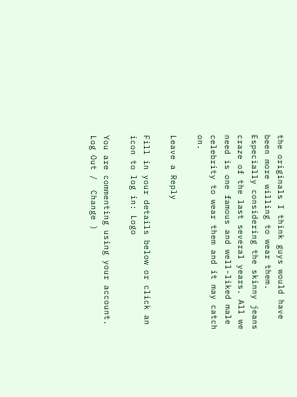the originals I think guys would have been more willing to wear them. Especially considering the skinny jeans craze of the last several years. All we need is one famous and well-liked male celebrity to wear them and it may catch on.

Leave a Reply

Fill in your details below or click an icon to log in: Logo

You are commenting using your account. Log Out /  Change )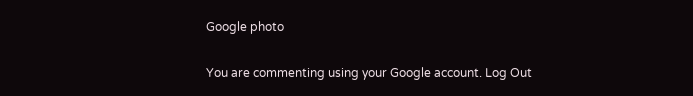Google photo

You are commenting using your Google account. Log Out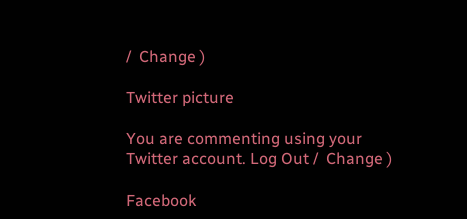/  Change )

Twitter picture

You are commenting using your Twitter account. Log Out /  Change )

Facebook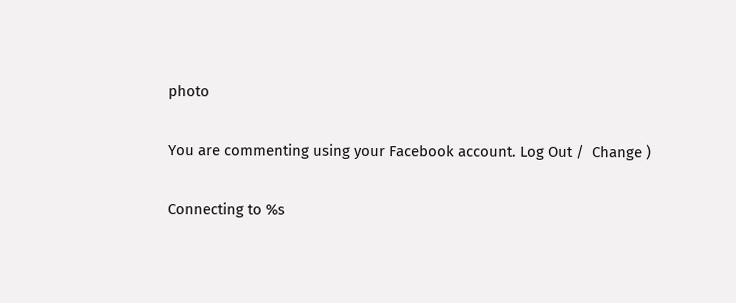photo

You are commenting using your Facebook account. Log Out /  Change )

Connecting to %s